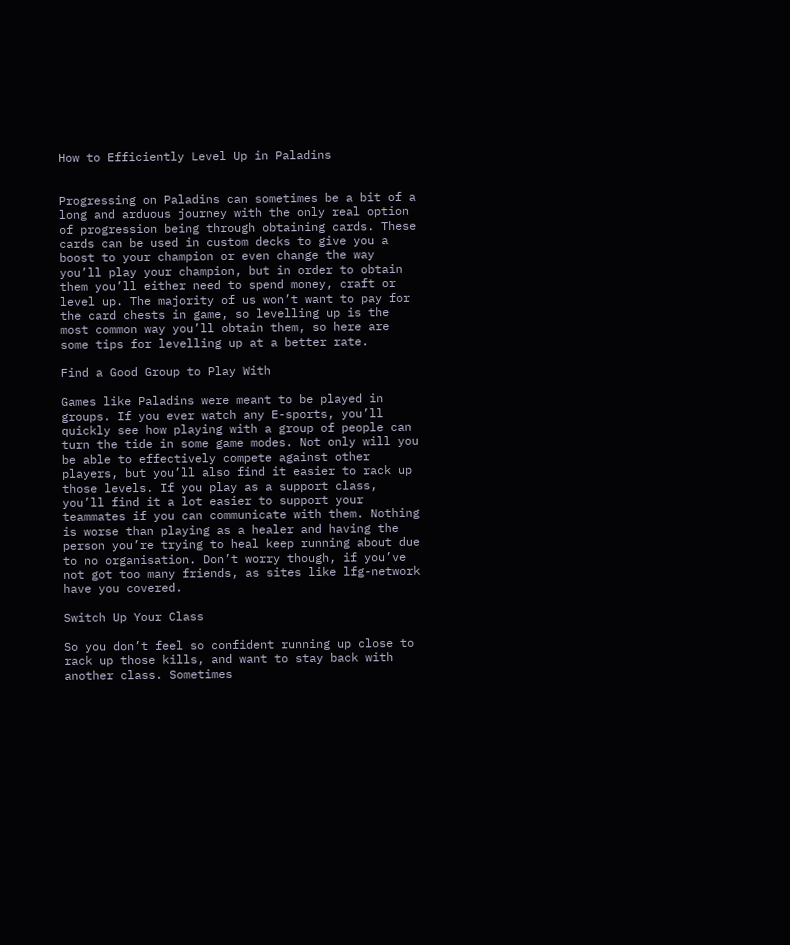How to Efficiently Level Up in Paladins


Progressing on Paladins can sometimes be a bit of a long and arduous journey with the only real option of progression being through obtaining cards. These cards can be used in custom decks to give you a boost to your champion or even change the way you’ll play your champion, but in order to obtain them you’ll either need to spend money, craft or level up. The majority of us won’t want to pay for the card chests in game, so levelling up is the most common way you’ll obtain them, so here are some tips for levelling up at a better rate.

Find a Good Group to Play With

Games like Paladins were meant to be played in groups. If you ever watch any E-sports, you’ll quickly see how playing with a group of people can turn the tide in some game modes. Not only will you be able to effectively compete against other players, but you’ll also find it easier to rack up those levels. If you play as a support class, you’ll find it a lot easier to support your teammates if you can communicate with them. Nothing is worse than playing as a healer and having the person you’re trying to heal keep running about due to no organisation. Don’t worry though, if you’ve not got too many friends, as sites like lfg-network have you covered.

Switch Up Your Class

So you don’t feel so confident running up close to rack up those kills, and want to stay back with another class. Sometimes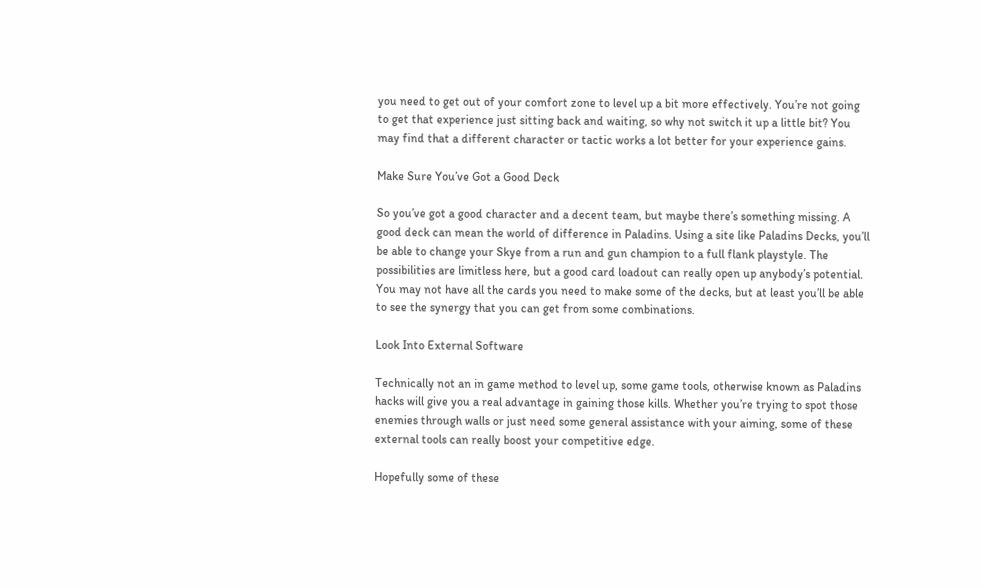you need to get out of your comfort zone to level up a bit more effectively. You’re not going to get that experience just sitting back and waiting, so why not switch it up a little bit? You may find that a different character or tactic works a lot better for your experience gains.

Make Sure You’ve Got a Good Deck

So you’ve got a good character and a decent team, but maybe there’s something missing. A good deck can mean the world of difference in Paladins. Using a site like Paladins Decks, you’ll be able to change your Skye from a run and gun champion to a full flank playstyle. The possibilities are limitless here, but a good card loadout can really open up anybody’s potential. You may not have all the cards you need to make some of the decks, but at least you’ll be able to see the synergy that you can get from some combinations.

Look Into External Software

Technically not an in game method to level up, some game tools, otherwise known as Paladins hacks will give you a real advantage in gaining those kills. Whether you’re trying to spot those enemies through walls or just need some general assistance with your aiming, some of these external tools can really boost your competitive edge.

Hopefully some of these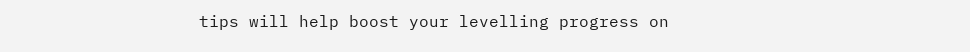tips will help boost your levelling progress on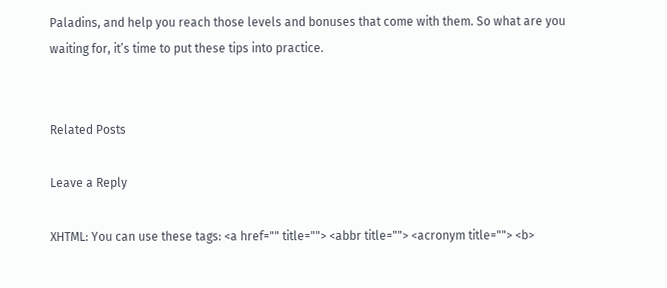Paladins, and help you reach those levels and bonuses that come with them. So what are you waiting for, it’s time to put these tips into practice.


Related Posts

Leave a Reply

XHTML: You can use these tags: <a href="" title=""> <abbr title=""> <acronym title=""> <b>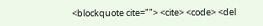<blockquote cite=""> <cite> <code> <del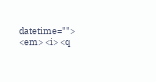datetime=""> <em> <i> <q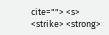cite=""> <s> <strike> <strong>